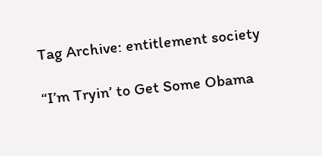Tag Archive: entitlement society

“I’m Tryin’ to Get Some Obama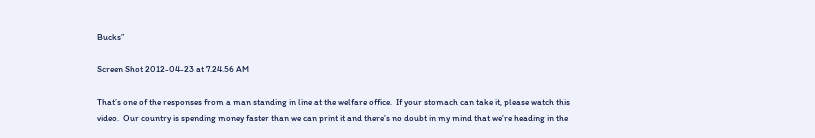Bucks”

Screen Shot 2012-04-23 at 7.24.56 AM

That’s one of the responses from a man standing in line at the welfare office.  If your stomach can take it, please watch this video.  Our country is spending money faster than we can print it and there’s no doubt in my mind that we’re heading in the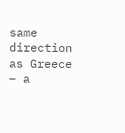same direction as Greece – a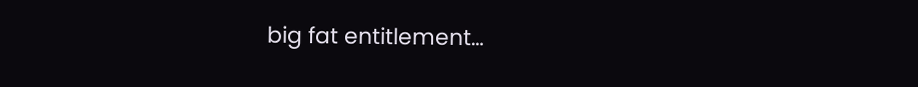big fat entitlement…